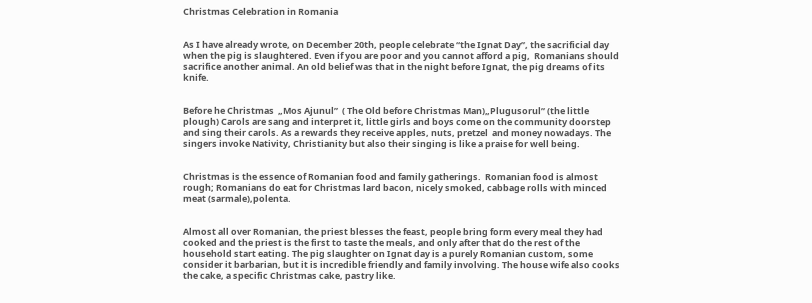Christmas Celebration in Romania


As I have already wrote, on December 20th, people celebrate “the Ignat Day”, the sacrificial day when the pig is slaughtered. Even if you are poor and you cannot afford a pig,  Romanians should sacrifice another animal. An old belief was that in the night before Ignat, the pig dreams of its knife.


Before he Christmas  „Mos Ajunul”  ( The Old before Christmas Man)„Plugusorul” (the little plough) Carols are sang and interpret it, little girls and boys come on the community doorstep and sing their carols. As a rewards they receive apples, nuts, pretzel  and money nowadays. The singers invoke Nativity, Christianity but also their singing is like a praise for well being.


Christmas is the essence of Romanian food and family gatherings.  Romanian food is almost rough; Romanians do eat for Christmas lard bacon, nicely smoked, cabbage rolls with minced meat (sarmale),polenta.


Almost all over Romanian, the priest blesses the feast, people bring form every meal they had cooked and the priest is the first to taste the meals, and only after that do the rest of the household start eating. The pig slaughter on Ignat day is a purely Romanian custom, some consider it barbarian, but it is incredible friendly and family involving. The house wife also cooks the cake, a specific Christmas cake, pastry like.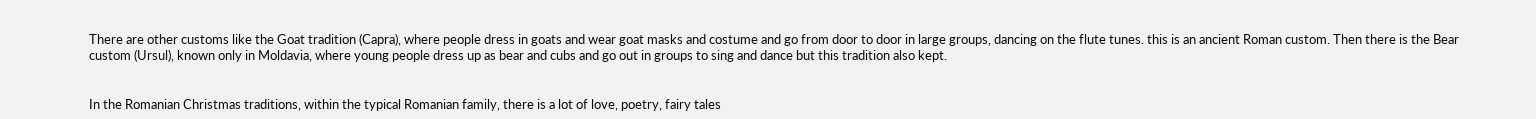There are other customs like the Goat tradition (Capra), where people dress in goats and wear goat masks and costume and go from door to door in large groups, dancing on the flute tunes. this is an ancient Roman custom. Then there is the Bear custom (Ursul), known only in Moldavia, where young people dress up as bear and cubs and go out in groups to sing and dance but this tradition also kept.


In the Romanian Christmas traditions, within the typical Romanian family, there is a lot of love, poetry, fairy tales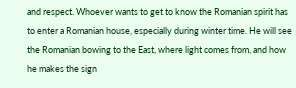and respect. Whoever wants to get to know the Romanian spirit has to enter a Romanian house, especially during winter time. He will see the Romanian bowing to the East, where light comes from, and how he makes the sign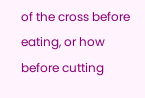of the cross before eating, or how before cutting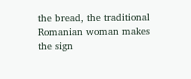the bread, the traditional Romanian woman makes the sign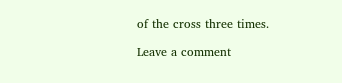of the cross three times.

Leave a comment